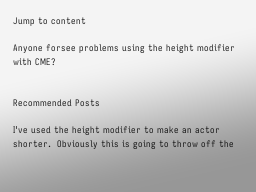Jump to content

Anyone forsee problems using the height modifier with CME?


Recommended Posts

I've used the height modifier to make an actor shorter.  Obviously this is going to throw off the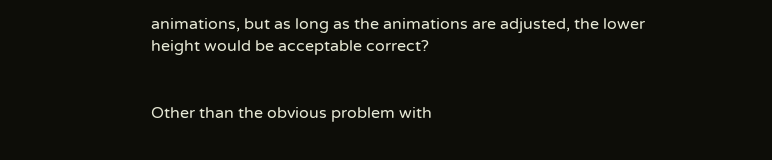animations, but as long as the animations are adjusted, the lower height would be acceptable correct?


Other than the obvious problem with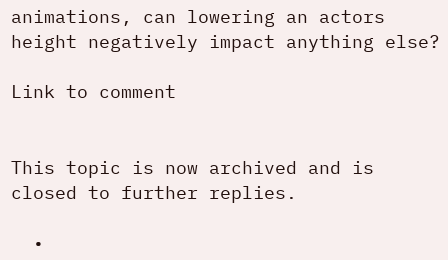animations, can lowering an actors height negatively impact anything else?

Link to comment


This topic is now archived and is closed to further replies.

  •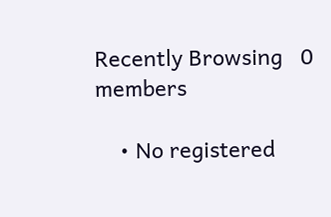Recently Browsing   0 members

    • No registered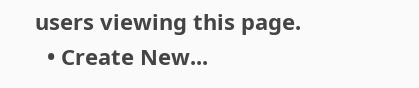users viewing this page.
  • Create New...